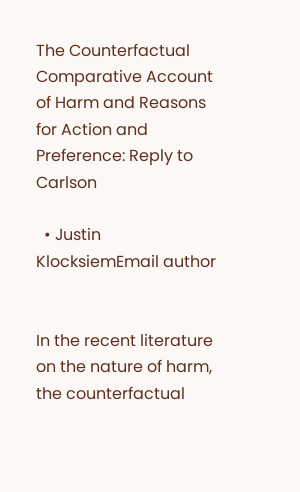The Counterfactual Comparative Account of Harm and Reasons for Action and Preference: Reply to Carlson

  • Justin KlocksiemEmail author


In the recent literature on the nature of harm, the counterfactual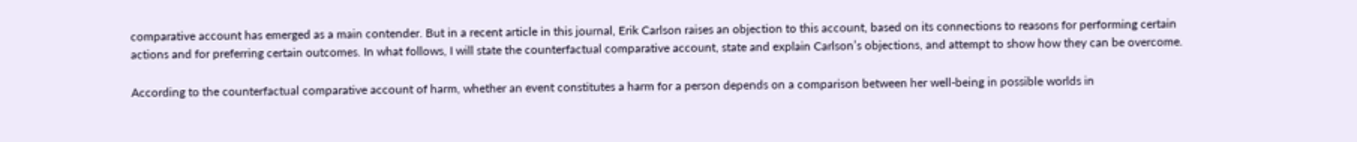comparative account has emerged as a main contender. But in a recent article in this journal, Erik Carlson raises an objection to this account, based on its connections to reasons for performing certain actions and for preferring certain outcomes. In what follows, I will state the counterfactual comparative account, state and explain Carlson’s objections, and attempt to show how they can be overcome.

According to the counterfactual comparative account of harm, whether an event constitutes a harm for a person depends on a comparison between her well-being in possible worlds in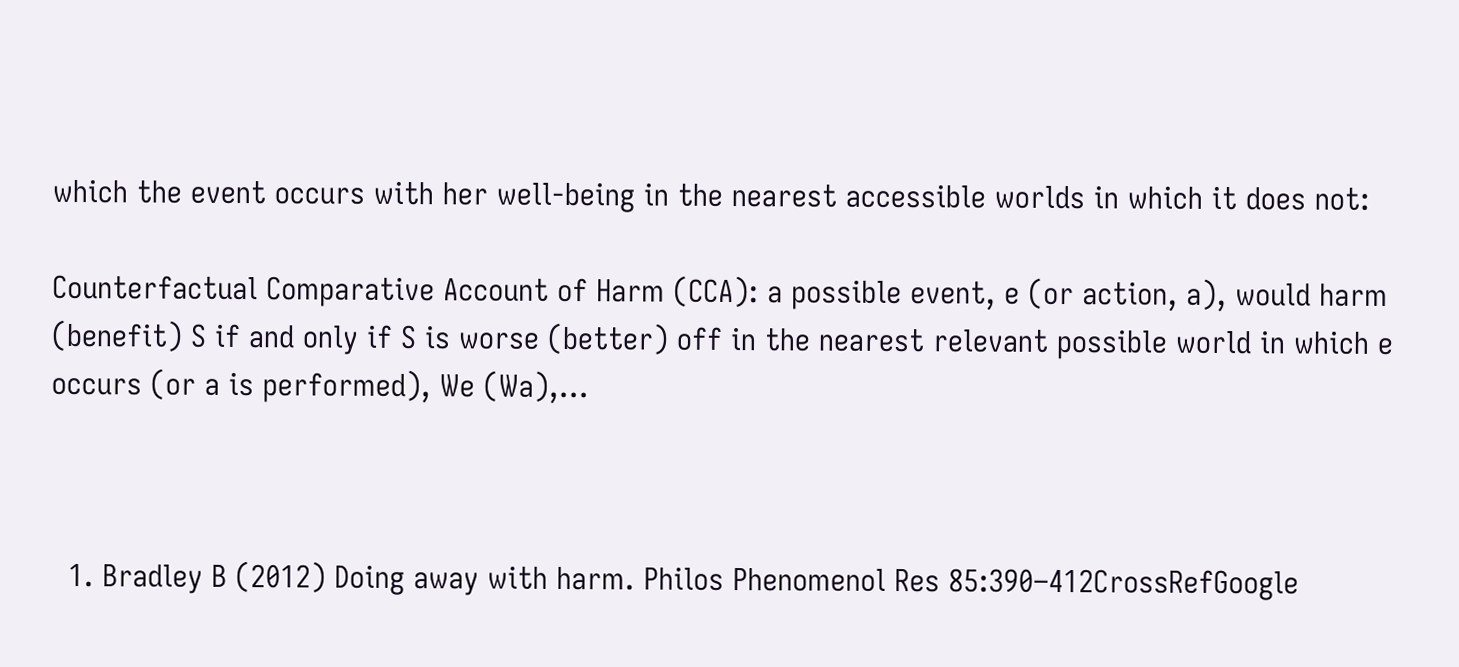which the event occurs with her well-being in the nearest accessible worlds in which it does not:

Counterfactual Comparative Account of Harm (CCA): a possible event, e (or action, a), would harm (benefit) S if and only if S is worse (better) off in the nearest relevant possible world in which e occurs (or a is performed), We (Wa),...



  1. Bradley B (2012) Doing away with harm. Philos Phenomenol Res 85:390–412CrossRefGoogle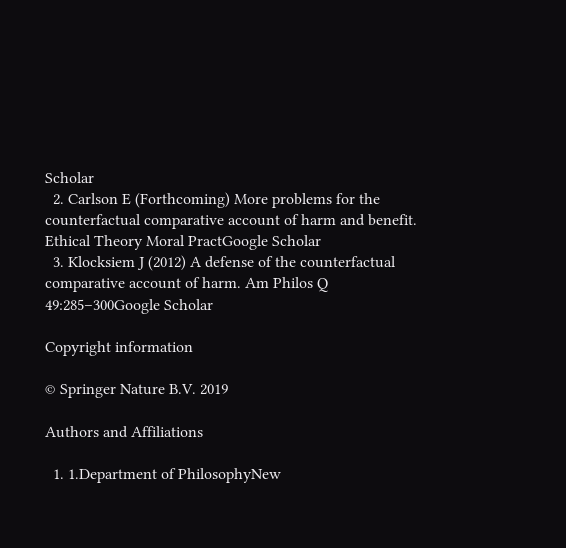Scholar
  2. Carlson E (Forthcoming) More problems for the counterfactual comparative account of harm and benefit. Ethical Theory Moral PractGoogle Scholar
  3. Klocksiem J (2012) A defense of the counterfactual comparative account of harm. Am Philos Q 49:285–300Google Scholar

Copyright information

© Springer Nature B.V. 2019

Authors and Affiliations

  1. 1.Department of PhilosophyNew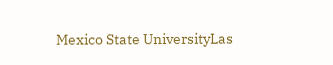Mexico State UniversityLas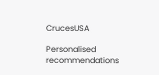CrucesUSA

Personalised recommendations